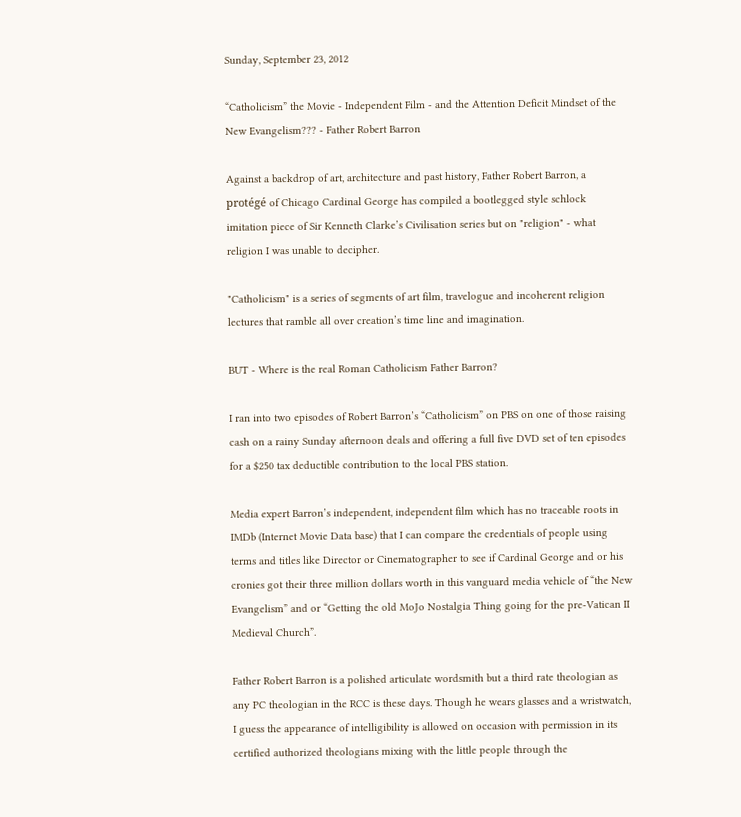Sunday, September 23, 2012

“Catholicism” the Movie - Independent Film - and the Attention Deficit Mindset of the New Evangelism??? - Father Robert Barron

Against a backdrop of art, architecture and past history, Father Robert Barron, a protégé of Chicago Cardinal George has compiled a bootlegged style schlock imitation piece of Sir Kenneth Clarke’s Civilisation series but on "religion" - what religion I was unable to decipher.

"Catholicism" is a series of segments of art film, travelogue and incoherent religion lectures that ramble all over creation’s time line and imagination.

BUT - Where is the real Roman Catholicism Father Barron?

I ran into two episodes of Robert Barron’s “Catholicism” on PBS on one of those raising cash on a rainy Sunday afternoon deals and offering a full five DVD set of ten episodes for a $250 tax deductible contribution to the local PBS station.

Media expert Barron’s independent, independent film which has no traceable roots in IMDb (Internet Movie Data base) that I can compare the credentials of people using terms and titles like Director or Cinematographer to see if Cardinal George and or his cronies got their three million dollars worth in this vanguard media vehicle of “the New Evangelism” and or “Getting the old MoJo Nostalgia Thing going for the pre-Vatican II Medieval Church”.

Father Robert Barron is a polished articulate wordsmith but a third rate theologian as any PC theologian in the RCC is these days. Though he wears glasses and a wristwatch, I guess the appearance of intelligibility is allowed on occasion with permission in its certified authorized theologians mixing with the little people through the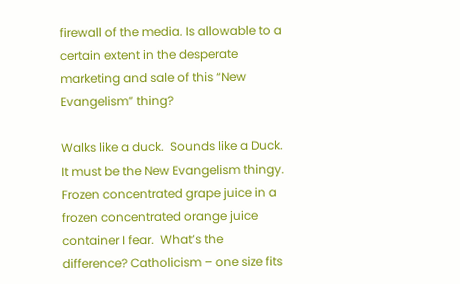firewall of the media. Is allowable to a certain extent in the desperate marketing and sale of this “New Evangelism” thing?

Walks like a duck.  Sounds like a Duck. It must be the New Evangelism thingy. Frozen concentrated grape juice in a frozen concentrated orange juice container I fear.  What’s the difference? Catholicism – one size fits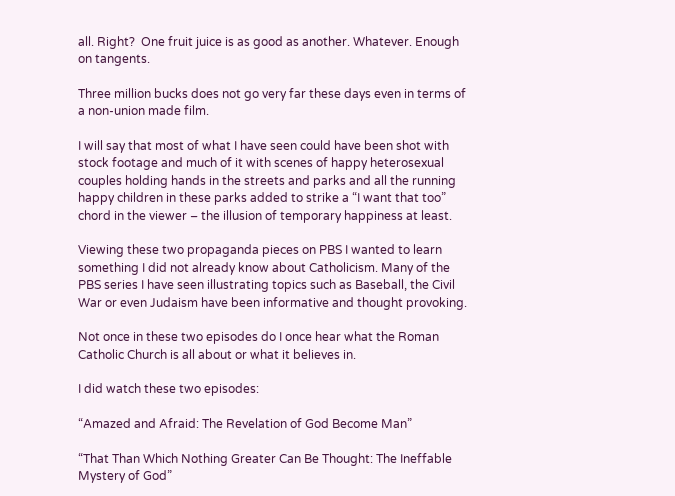all. Right?  One fruit juice is as good as another. Whatever. Enough on tangents.

Three million bucks does not go very far these days even in terms of a non-union made film.

I will say that most of what I have seen could have been shot with stock footage and much of it with scenes of happy heterosexual couples holding hands in the streets and parks and all the running happy children in these parks added to strike a “I want that too” chord in the viewer – the illusion of temporary happiness at least.

Viewing these two propaganda pieces on PBS I wanted to learn something I did not already know about Catholicism. Many of the PBS series I have seen illustrating topics such as Baseball, the Civil War or even Judaism have been informative and thought provoking.

Not once in these two episodes do I once hear what the Roman Catholic Church is all about or what it believes in.

I did watch these two episodes:

“Amazed and Afraid: The Revelation of God Become Man”

“That Than Which Nothing Greater Can Be Thought: The Ineffable Mystery of God”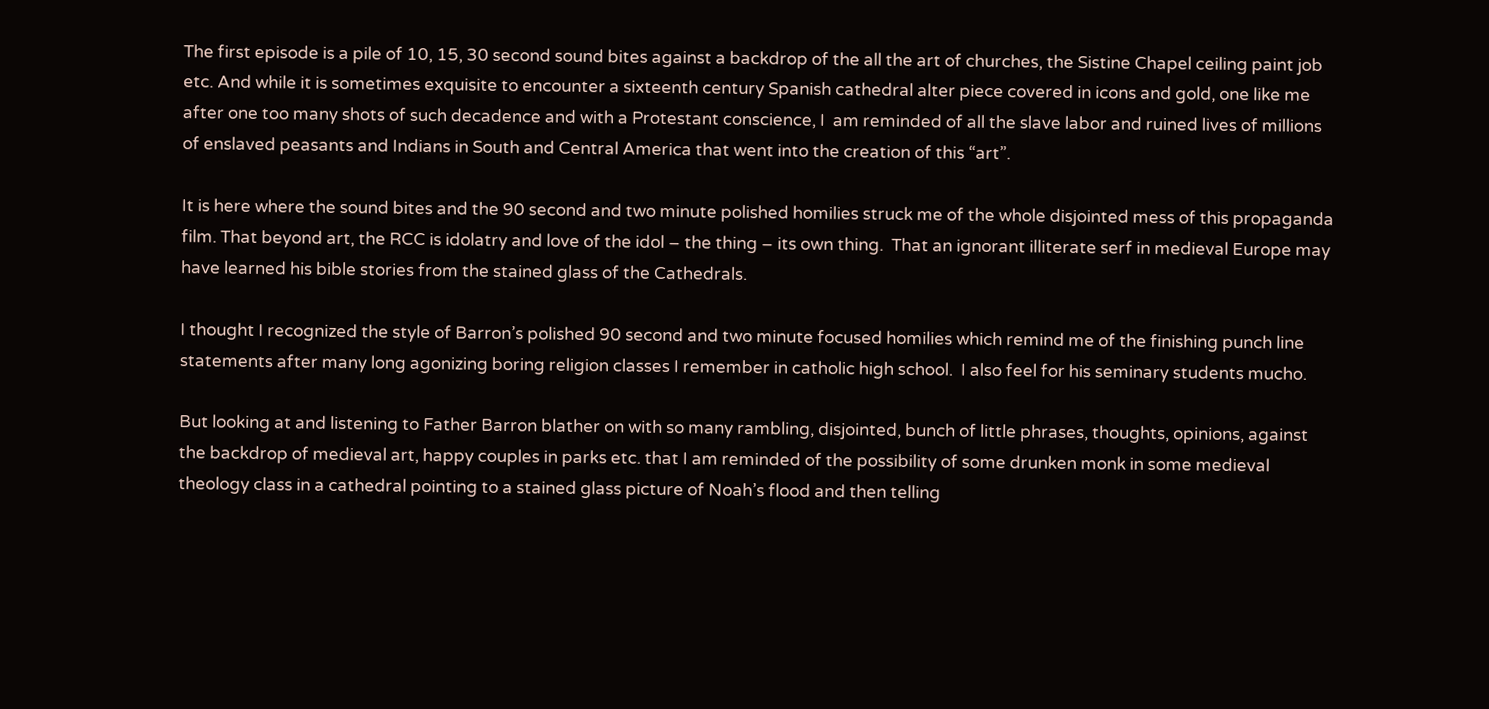The first episode is a pile of 10, 15, 30 second sound bites against a backdrop of the all the art of churches, the Sistine Chapel ceiling paint job etc. And while it is sometimes exquisite to encounter a sixteenth century Spanish cathedral alter piece covered in icons and gold, one like me after one too many shots of such decadence and with a Protestant conscience, I  am reminded of all the slave labor and ruined lives of millions of enslaved peasants and Indians in South and Central America that went into the creation of this “art”.

It is here where the sound bites and the 90 second and two minute polished homilies struck me of the whole disjointed mess of this propaganda film. That beyond art, the RCC is idolatry and love of the idol – the thing – its own thing.  That an ignorant illiterate serf in medieval Europe may have learned his bible stories from the stained glass of the Cathedrals.

I thought I recognized the style of Barron’s polished 90 second and two minute focused homilies which remind me of the finishing punch line statements after many long agonizing boring religion classes I remember in catholic high school.  I also feel for his seminary students mucho.

But looking at and listening to Father Barron blather on with so many rambling, disjointed, bunch of little phrases, thoughts, opinions, against the backdrop of medieval art, happy couples in parks etc. that I am reminded of the possibility of some drunken monk in some medieval theology class in a cathedral pointing to a stained glass picture of Noah’s flood and then telling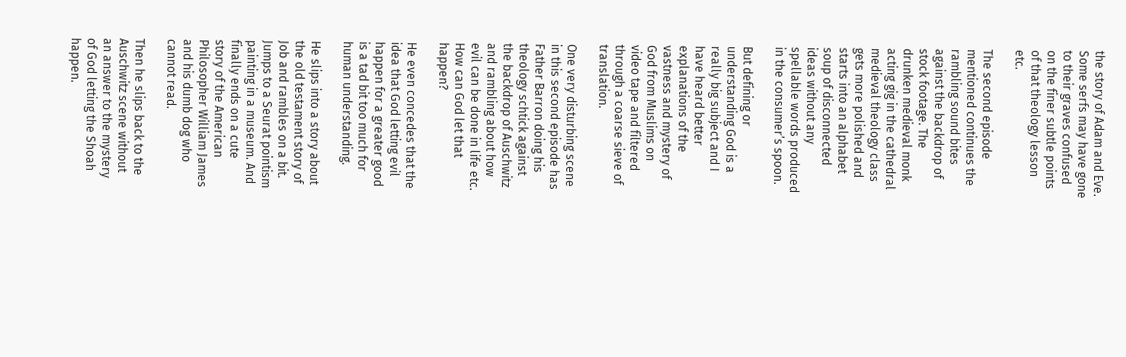the story of Adam and Eve. Some serfs may have gone to their graves confused on the finer subtle points of that theology lesson etc.

The second episode mentioned continues the rambling sound bites against the backdrop of stock footage. The drunken medieval monk acting gig in the cathedral medieval theology class gets more polished and starts into an alphabet soup of disconnected ideas without any spellable words produced in the consumer’s spoon.

But defining or understanding God is a really big subject and I have heard better explanations of the vastness and mystery of God from Muslims on video tape and filtered through a coarse sieve of translation.

One very disturbing scene in this second episode has Father Barron doing his theology schtick against the backdrop of Auschwitz and rambling about how evil can be done in life etc. How can God let that happen?

He even concedes that the idea that God letting evil happen for a greater good is a tad bit too much for human understanding.

He slips into a story about the old testament story of Job and rambles on a bit. Jumps to a Seurat pointism painting in a museum. And finally ends on a cute story of the American Philosopher William James and his dumb dog who cannot read.

Then he slips back to the Auschwitz scene without an answer to the mystery of God letting the Shoah happen.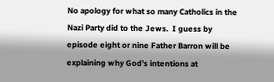No apology for what so many Catholics in the Nazi Party did to the Jews.  I guess by episode eight or nine Father Barron will be explaining why God’s intentions at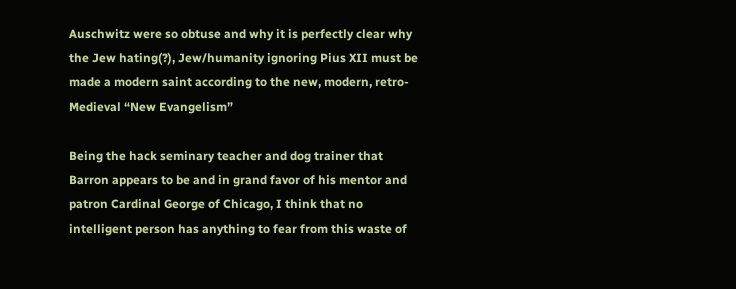Auschwitz were so obtuse and why it is perfectly clear why the Jew hating(?), Jew/humanity ignoring Pius XII must be made a modern saint according to the new, modern, retro-Medieval “New Evangelism”

Being the hack seminary teacher and dog trainer that Barron appears to be and in grand favor of his mentor and patron Cardinal George of Chicago, I think that no intelligent person has anything to fear from this waste of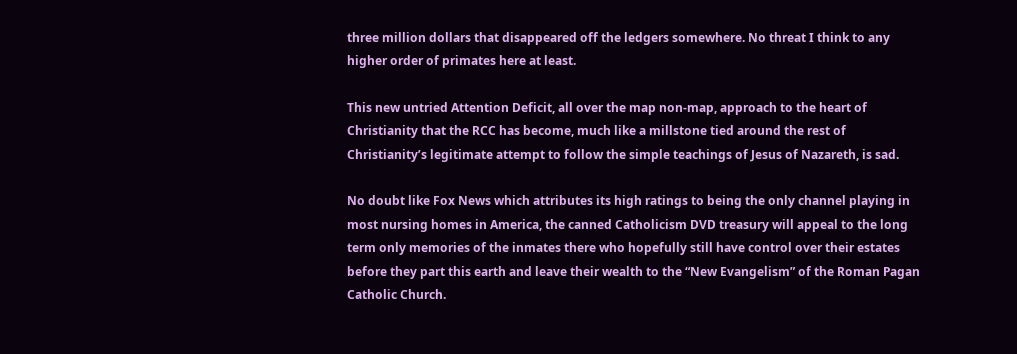three million dollars that disappeared off the ledgers somewhere. No threat I think to any higher order of primates here at least.

This new untried Attention Deficit, all over the map non-map, approach to the heart of Christianity that the RCC has become, much like a millstone tied around the rest of Christianity’s legitimate attempt to follow the simple teachings of Jesus of Nazareth, is sad.

No doubt like Fox News which attributes its high ratings to being the only channel playing in most nursing homes in America, the canned Catholicism DVD treasury will appeal to the long term only memories of the inmates there who hopefully still have control over their estates before they part this earth and leave their wealth to the “New Evangelism” of the Roman Pagan Catholic Church.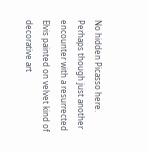No hidden Picasso here. Perhaps though just another encounter with a resurrected Elvis painted on velvet kind of decorative art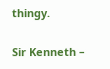thingy.

Sir Kenneth –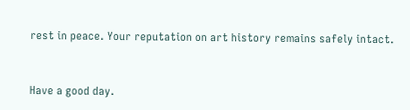rest in peace. Your reputation on art history remains safely intact.


Have a good day.